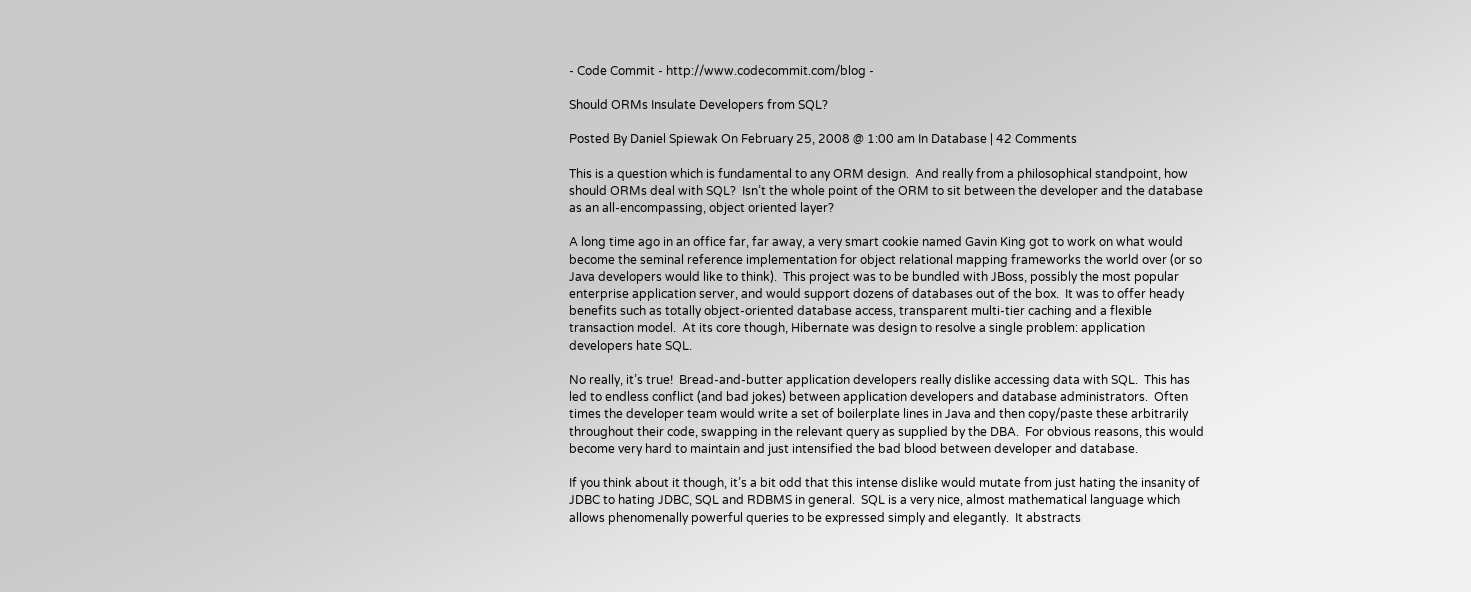- Code Commit - http://www.codecommit.com/blog -

Should ORMs Insulate Developers from SQL?

Posted By Daniel Spiewak On February 25, 2008 @ 1:00 am In Database | 42 Comments

This is a question which is fundamental to any ORM design.  And really from a philosophical standpoint, how should ORMs deal with SQL?  Isn’t the whole point of the ORM to sit between the developer and the database as an all-encompassing, object oriented layer?

A long time ago in an office far, far away, a very smart cookie named Gavin King got to work on what would become the seminal reference implementation for object relational mapping frameworks the world over (or so Java developers would like to think).  This project was to be bundled with JBoss, possibly the most popular enterprise application server, and would support dozens of databases out of the box.  It was to offer heady benefits such as totally object-oriented database access, transparent multi-tier caching and a flexible transaction model.  At its core though, Hibernate was design to resolve a single problem: application developers hate SQL.

No really, it’s true!  Bread-and-butter application developers really dislike accessing data with SQL.  This has led to endless conflict (and bad jokes) between application developers and database administrators.  Often times the developer team would write a set of boilerplate lines in Java and then copy/paste these arbitrarily throughout their code, swapping in the relevant query as supplied by the DBA.  For obvious reasons, this would become very hard to maintain and just intensified the bad blood between developer and database.

If you think about it though, it’s a bit odd that this intense dislike would mutate from just hating the insanity of JDBC to hating JDBC, SQL and RDBMS in general.  SQL is a very nice, almost mathematical language which allows phenomenally powerful queries to be expressed simply and elegantly.  It abstracts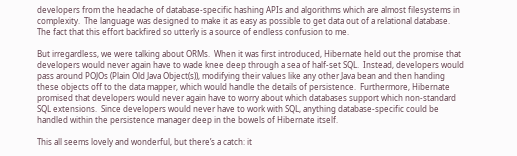developers from the headache of database-specific hashing APIs and algorithms which are almost filesystems in complexity.  The language was designed to make it as easy as possible to get data out of a relational database.  The fact that this effort backfired so utterly is a source of endless confusion to me.

But irregardless, we were talking about ORMs.  When it was first introduced, Hibernate held out the promise that developers would never again have to wade knee deep through a sea of half-set SQL.  Instead, developers would pass around POJOs (Plain Old Java Object(s)), modifying their values like any other Java bean and then handing these objects off to the data mapper, which would handle the details of persistence.  Furthermore, Hibernate promised that developers would never again have to worry about which databases support which non-standard SQL extensions.  Since developers would never have to work with SQL, anything database-specific could be handled within the persistence manager deep in the bowels of Hibernate itself.

This all seems lovely and wonderful, but there’s a catch: it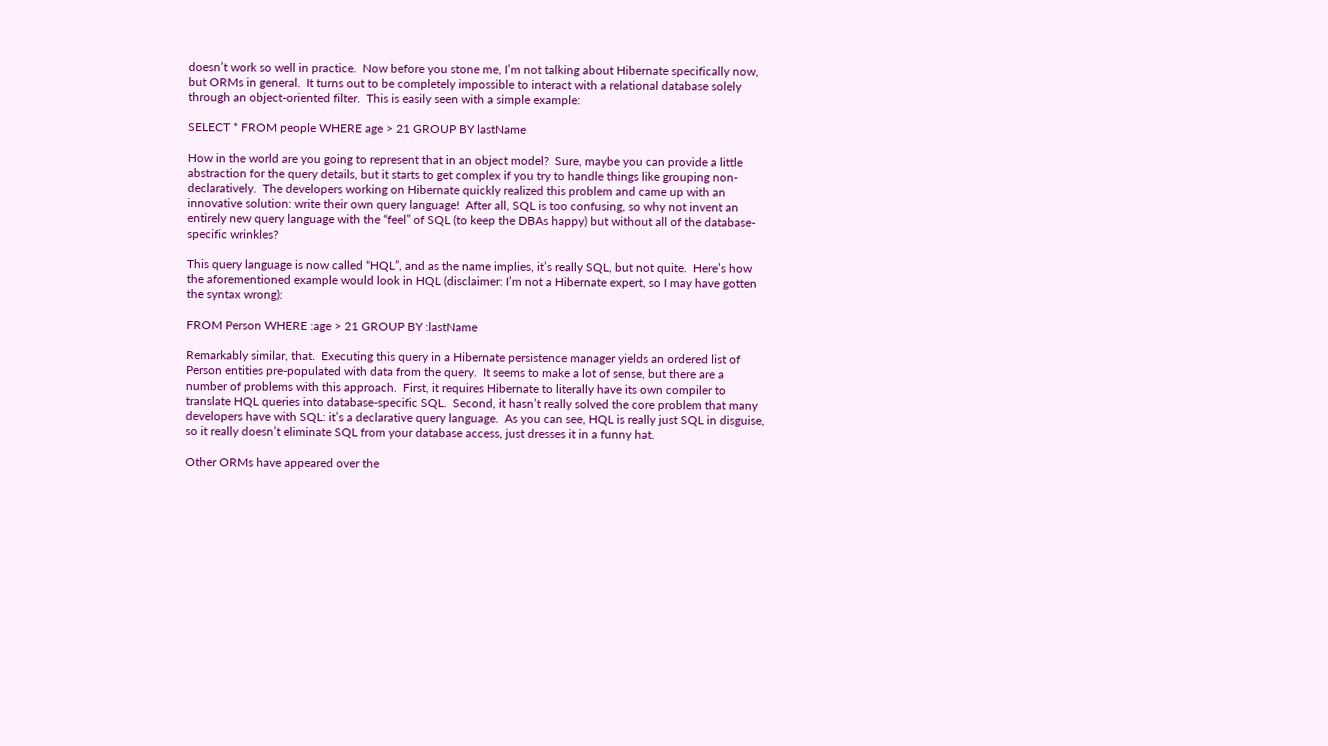doesn’t work so well in practice.  Now before you stone me, I’m not talking about Hibernate specifically now, but ORMs in general.  It turns out to be completely impossible to interact with a relational database solely through an object-oriented filter.  This is easily seen with a simple example:

SELECT * FROM people WHERE age > 21 GROUP BY lastName

How in the world are you going to represent that in an object model?  Sure, maybe you can provide a little abstraction for the query details, but it starts to get complex if you try to handle things like grouping non-declaratively.  The developers working on Hibernate quickly realized this problem and came up with an innovative solution: write their own query language!  After all, SQL is too confusing, so why not invent an entirely new query language with the “feel” of SQL (to keep the DBAs happy) but without all of the database-specific wrinkles?

This query language is now called “HQL”, and as the name implies, it’s really SQL, but not quite.  Here’s how the aforementioned example would look in HQL (disclaimer: I’m not a Hibernate expert, so I may have gotten the syntax wrong):

FROM Person WHERE :age > 21 GROUP BY :lastName

Remarkably similar, that.  Executing this query in a Hibernate persistence manager yields an ordered list of Person entities pre-populated with data from the query.  It seems to make a lot of sense, but there are a number of problems with this approach.  First, it requires Hibernate to literally have its own compiler to translate HQL queries into database-specific SQL.  Second, it hasn’t really solved the core problem that many developers have with SQL: it’s a declarative query language.  As you can see, HQL is really just SQL in disguise, so it really doesn’t eliminate SQL from your database access, just dresses it in a funny hat.

Other ORMs have appeared over the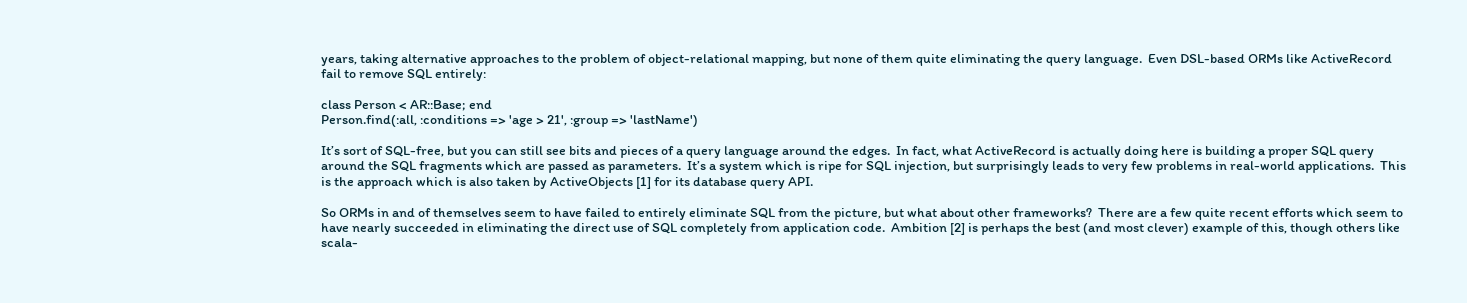years, taking alternative approaches to the problem of object-relational mapping, but none of them quite eliminating the query language.  Even DSL-based ORMs like ActiveRecord fail to remove SQL entirely:

class Person < AR::Base; end
Person.find(:all, :conditions => 'age > 21', :group => 'lastName')

It’s sort of SQL-free, but you can still see bits and pieces of a query language around the edges.  In fact, what ActiveRecord is actually doing here is building a proper SQL query around the SQL fragments which are passed as parameters.  It’s a system which is ripe for SQL injection, but surprisingly leads to very few problems in real-world applications.  This is the approach which is also taken by ActiveObjects [1] for its database query API.

So ORMs in and of themselves seem to have failed to entirely eliminate SQL from the picture, but what about other frameworks?  There are a few quite recent efforts which seem to have nearly succeeded in eliminating the direct use of SQL completely from application code.  Ambition [2] is perhaps the best (and most clever) example of this, though others like scala-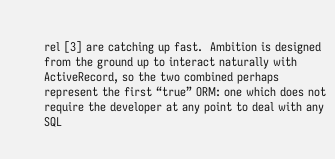rel [3] are catching up fast.  Ambition is designed from the ground up to interact naturally with ActiveRecord, so the two combined perhaps represent the first “true” ORM: one which does not require the developer at any point to deal with any SQL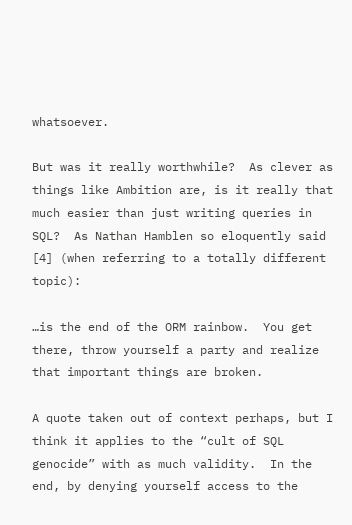whatsoever.

But was it really worthwhile?  As clever as things like Ambition are, is it really that much easier than just writing queries in SQL?  As Nathan Hamblen so eloquently said [4] (when referring to a totally different topic):

…is the end of the ORM rainbow.  You get there, throw yourself a party and realize that important things are broken.

A quote taken out of context perhaps, but I think it applies to the “cult of SQL genocide” with as much validity.  In the end, by denying yourself access to the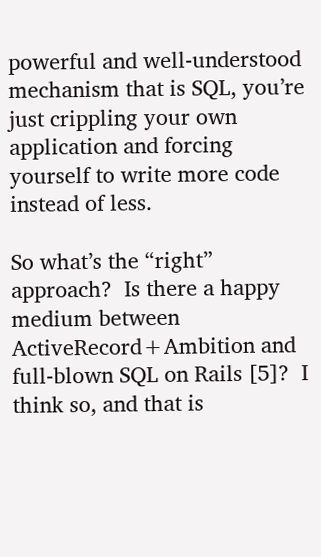powerful and well-understood mechanism that is SQL, you’re just crippling your own application and forcing yourself to write more code instead of less.

So what’s the “right” approach?  Is there a happy medium between ActiveRecord+Ambition and full-blown SQL on Rails [5]?  I think so, and that is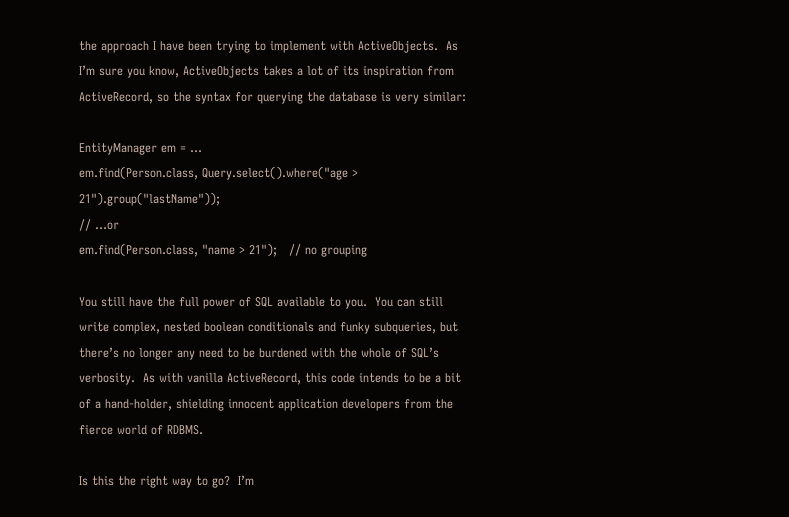the approach I have been trying to implement with ActiveObjects.  As I’m sure you know, ActiveObjects takes a lot of its inspiration from ActiveRecord, so the syntax for querying the database is very similar:

EntityManager em = ...
em.find(Person.class, Query.select().where("age > 21").group("lastName"));
// ...or
em.find(Person.class, "name > 21");   // no grouping

You still have the full power of SQL available to you.  You can still write complex, nested boolean conditionals and funky subqueries, but there’s no longer any need to be burdened with the whole of SQL’s verbosity.  As with vanilla ActiveRecord, this code intends to be a bit of a hand-holder, shielding innocent application developers from the fierce world of RDBMS.

Is this the right way to go?  I’m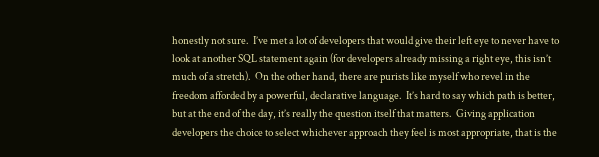honestly not sure.  I’ve met a lot of developers that would give their left eye to never have to look at another SQL statement again (for developers already missing a right eye, this isn’t much of a stretch).  On the other hand, there are purists like myself who revel in the freedom afforded by a powerful, declarative language.  It’s hard to say which path is better, but at the end of the day, it’s really the question itself that matters.  Giving application developers the choice to select whichever approach they feel is most appropriate, that is the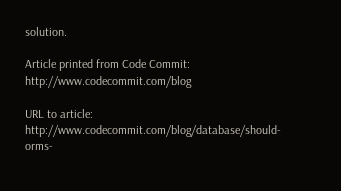solution.

Article printed from Code Commit: http://www.codecommit.com/blog

URL to article: http://www.codecommit.com/blog/database/should-orms-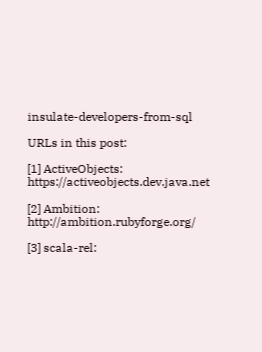insulate-developers-from-sql

URLs in this post:

[1] ActiveObjects: https://activeobjects.dev.java.net

[2] Ambition: http://ambition.rubyforge.org/

[3] scala-rel: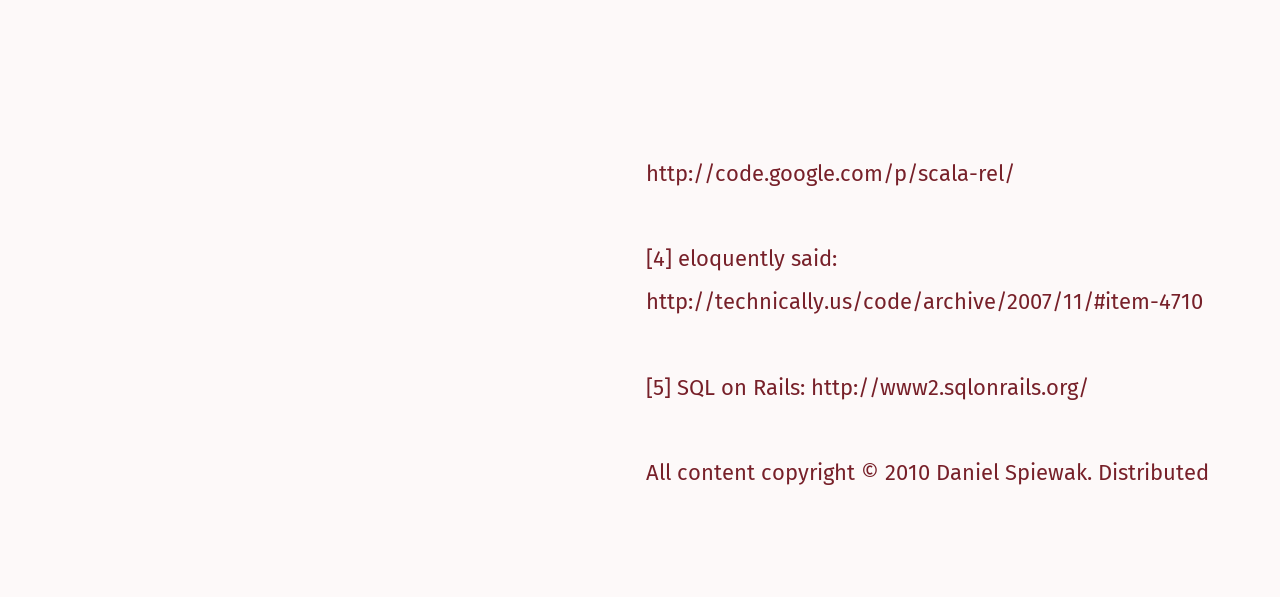http://code.google.com/p/scala-rel/

[4] eloquently said: http://technically.us/code/archive/2007/11/#item-4710

[5] SQL on Rails: http://www2.sqlonrails.org/

All content copyright © 2010 Daniel Spiewak. Distributed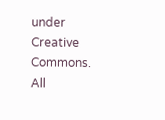under Creative Commons.
All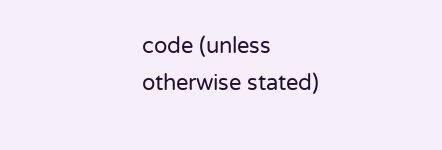code (unless otherwise stated)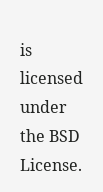is licensed under the BSD License.